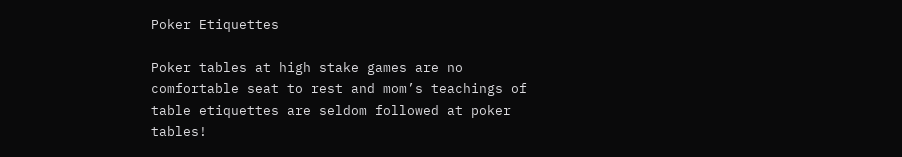Poker Etiquettes

Poker tables at high stake games are no comfortable seat to rest and mom’s teachings of table etiquettes are seldom followed at poker tables!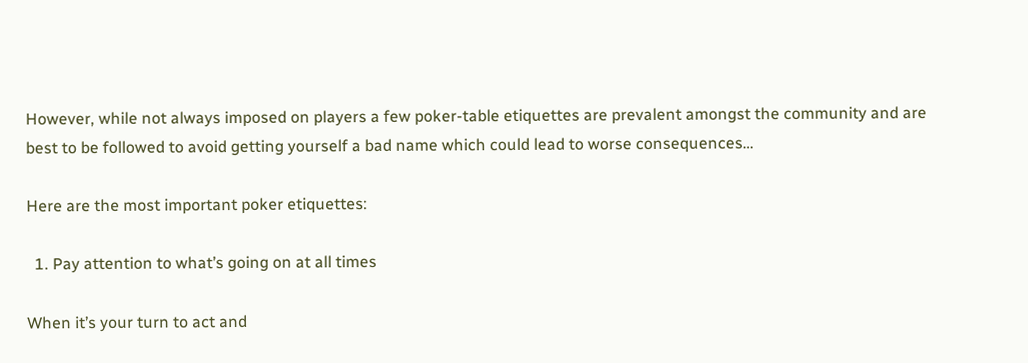However, while not always imposed on players a few poker-table etiquettes are prevalent amongst the community and are best to be followed to avoid getting yourself a bad name which could lead to worse consequences…

Here are the most important poker etiquettes:

  1. Pay attention to what’s going on at all times

When it’s your turn to act and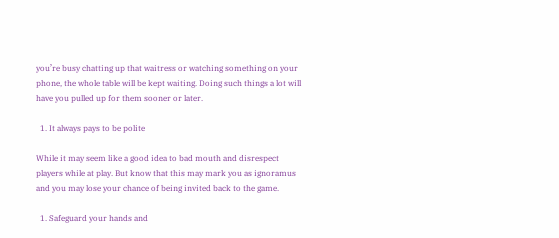you’re busy chatting up that waitress or watching something on your phone, the whole table will be kept waiting. Doing such things a lot will have you pulled up for them sooner or later.

  1. It always pays to be polite

While it may seem like a good idea to bad mouth and disrespect players while at play. But know that this may mark you as ignoramus and you may lose your chance of being invited back to the game.

  1. Safeguard your hands and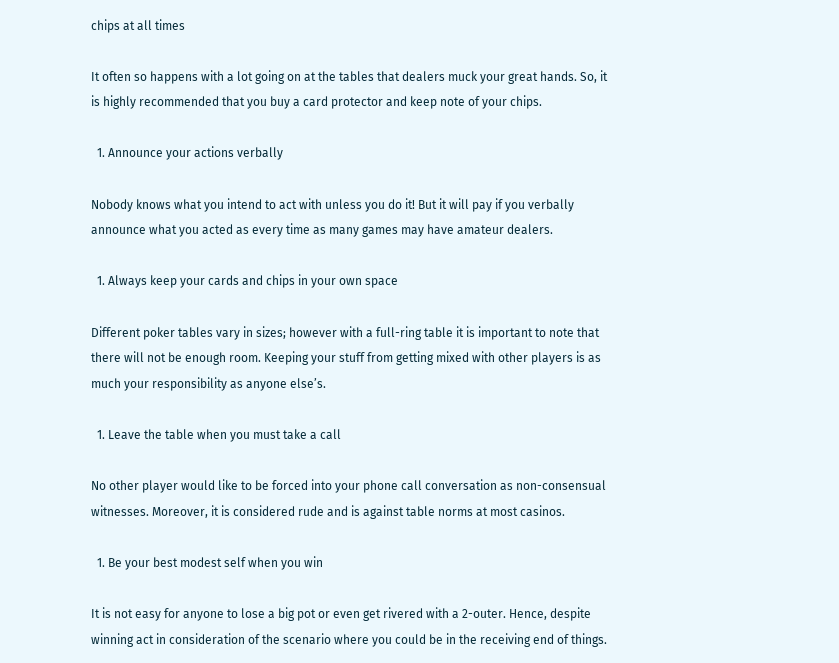chips at all times

It often so happens with a lot going on at the tables that dealers muck your great hands. So, it is highly recommended that you buy a card protector and keep note of your chips.

  1. Announce your actions verbally

Nobody knows what you intend to act with unless you do it! But it will pay if you verbally announce what you acted as every time as many games may have amateur dealers.

  1. Always keep your cards and chips in your own space

Different poker tables vary in sizes; however with a full-ring table it is important to note that there will not be enough room. Keeping your stuff from getting mixed with other players is as much your responsibility as anyone else’s.

  1. Leave the table when you must take a call

No other player would like to be forced into your phone call conversation as non-consensual witnesses. Moreover, it is considered rude and is against table norms at most casinos.

  1. Be your best modest self when you win

It is not easy for anyone to lose a big pot or even get rivered with a 2-outer. Hence, despite winning act in consideration of the scenario where you could be in the receiving end of things.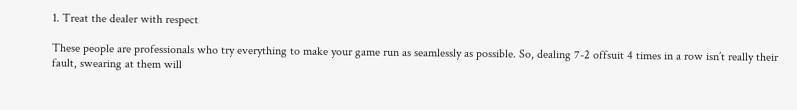1. Treat the dealer with respect

These people are professionals who try everything to make your game run as seamlessly as possible. So, dealing 7-2 offsuit 4 times in a row isn’t really their fault, swearing at them will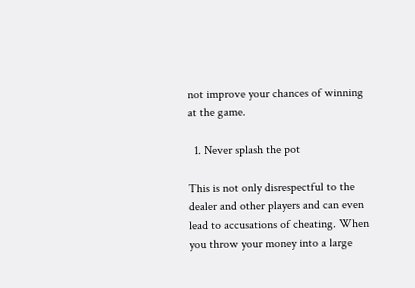not improve your chances of winning at the game.

  1. Never splash the pot

This is not only disrespectful to the dealer and other players and can even lead to accusations of cheating. When you throw your money into a large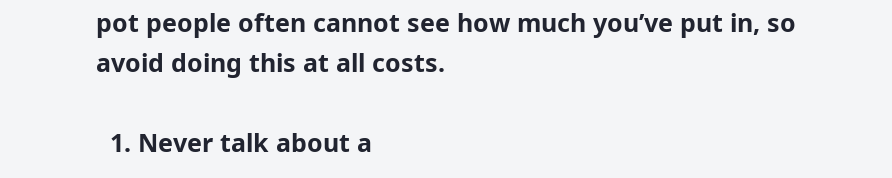pot people often cannot see how much you’ve put in, so avoid doing this at all costs.

  1. Never talk about a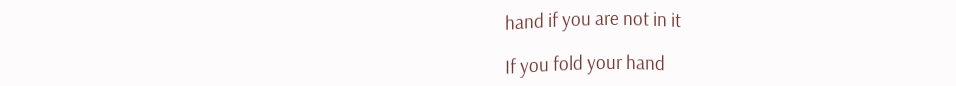hand if you are not in it

If you fold your hand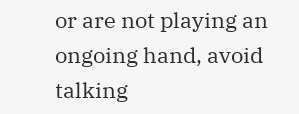or are not playing an ongoing hand, avoid talking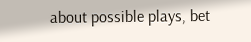about possible plays, bet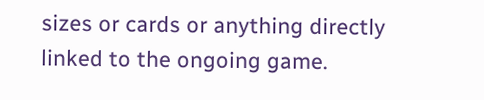sizes or cards or anything directly linked to the ongoing game.